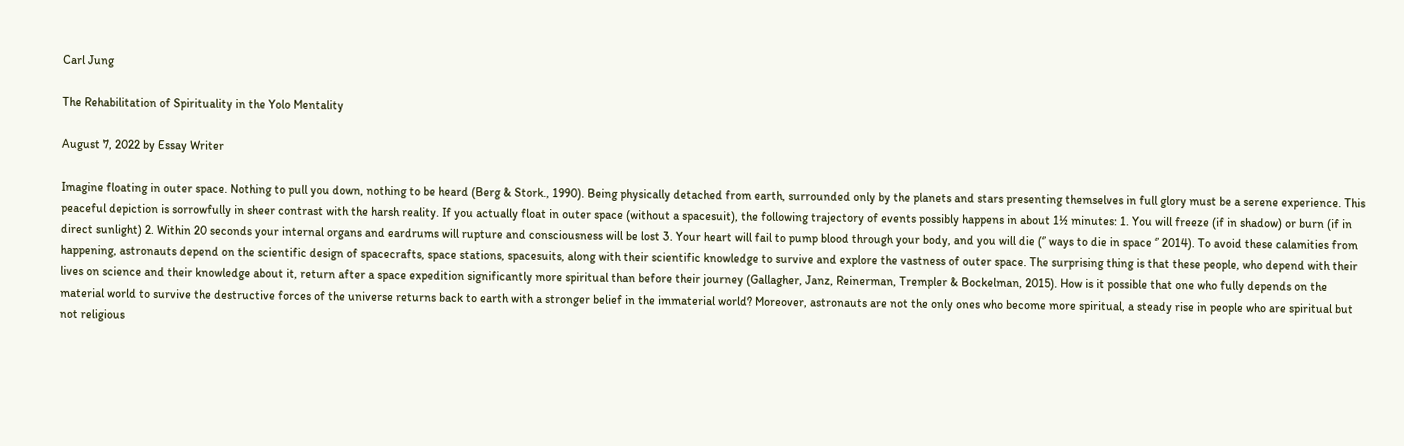Carl Jung

The Rehabilitation of Spirituality in the Yolo Mentality

August 7, 2022 by Essay Writer

Imagine floating in outer space. Nothing to pull you down, nothing to be heard (Berg & Stork., 1990). Being physically detached from earth, surrounded only by the planets and stars presenting themselves in full glory must be a serene experience. This peaceful depiction is sorrowfully in sheer contrast with the harsh reality. If you actually float in outer space (without a spacesuit), the following trajectory of events possibly happens in about 1½ minutes: 1. You will freeze (if in shadow) or burn (if in direct sunlight) 2. Within 20 seconds your internal organs and eardrums will rupture and consciousness will be lost 3. Your heart will fail to pump blood through your body, and you will die (‘’ ways to die in space ‘’ 2014). To avoid these calamities from happening, astronauts depend on the scientific design of spacecrafts, space stations, spacesuits, along with their scientific knowledge to survive and explore the vastness of outer space. The surprising thing is that these people, who depend with their lives on science and their knowledge about it, return after a space expedition significantly more spiritual than before their journey (Gallagher, Janz, Reinerman, Trempler & Bockelman, 2015). How is it possible that one who fully depends on the material world to survive the destructive forces of the universe returns back to earth with a stronger belief in the immaterial world? Moreover, astronauts are not the only ones who become more spiritual, a steady rise in people who are spiritual but not religious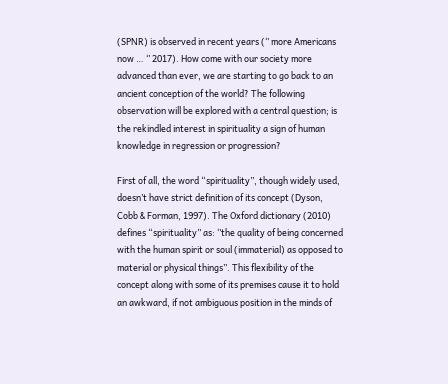(SPNR) is observed in recent years (‘’ more Americans now … ‘’ 2017). How come with our society more advanced than ever, we are starting to go back to an ancient conception of the world? The following observation will be explored with a central question; is the rekindled interest in spirituality a sign of human knowledge in regression or progression?

First of all, the word “spirituality”, though widely used, doesn’t have strict definition of its concept (Dyson, Cobb & Forman, 1997). The Oxford dictionary (2010) defines “spirituality” as: ‘’the quality of being concerned with the human spirit or soul (immaterial) as opposed to material or physical things’’. This flexibility of the concept along with some of its premises cause it to hold an awkward, if not ambiguous position in the minds of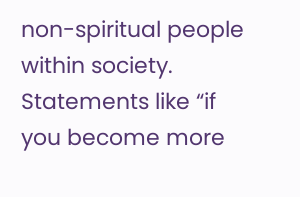non-spiritual people within society. Statements like “if you become more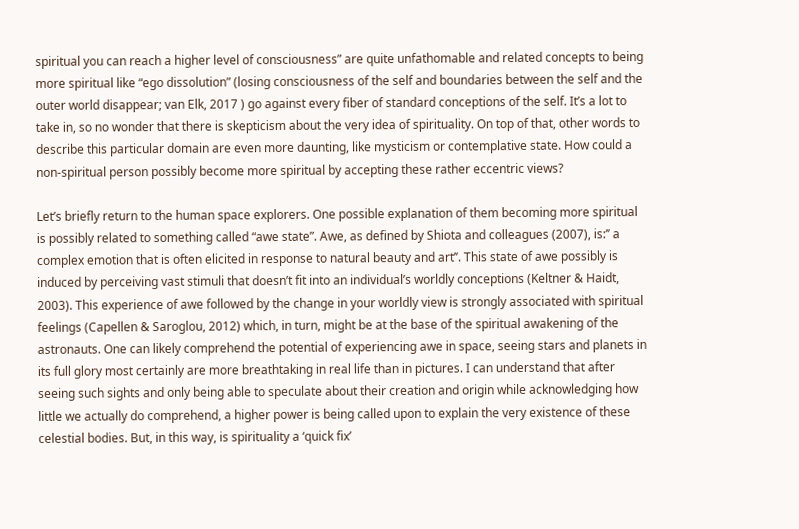spiritual you can reach a higher level of consciousness” are quite unfathomable and related concepts to being more spiritual like “ego dissolution” (losing consciousness of the self and boundaries between the self and the outer world disappear; van Elk, 2017 ) go against every fiber of standard conceptions of the self. It’s a lot to take in, so no wonder that there is skepticism about the very idea of spirituality. On top of that, other words to describe this particular domain are even more daunting, like mysticism or contemplative state. How could a non-spiritual person possibly become more spiritual by accepting these rather eccentric views?

Let’s briefly return to the human space explorers. One possible explanation of them becoming more spiritual is possibly related to something called “awe state”. Awe, as defined by Shiota and colleagues (2007), is:’’ a complex emotion that is often elicited in response to natural beauty and art’’. This state of awe possibly is induced by perceiving vast stimuli that doesn’t fit into an individual’s worldly conceptions (Keltner & Haidt, 2003). This experience of awe followed by the change in your worldly view is strongly associated with spiritual feelings (Capellen & Saroglou, 2012) which, in turn, might be at the base of the spiritual awakening of the astronauts. One can likely comprehend the potential of experiencing awe in space, seeing stars and planets in its full glory most certainly are more breathtaking in real life than in pictures. I can understand that after seeing such sights and only being able to speculate about their creation and origin while acknowledging how little we actually do comprehend, a higher power is being called upon to explain the very existence of these celestial bodies. But, in this way, is spirituality a ‘quick fix’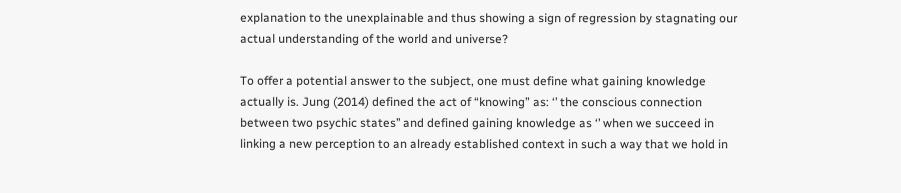explanation to the unexplainable and thus showing a sign of regression by stagnating our actual understanding of the world and universe?

To offer a potential answer to the subject, one must define what gaining knowledge actually is. Jung (2014) defined the act of “knowing” as: ‘’ the conscious connection between two psychic states’’ and defined gaining knowledge as ‘’ when we succeed in linking a new perception to an already established context in such a way that we hold in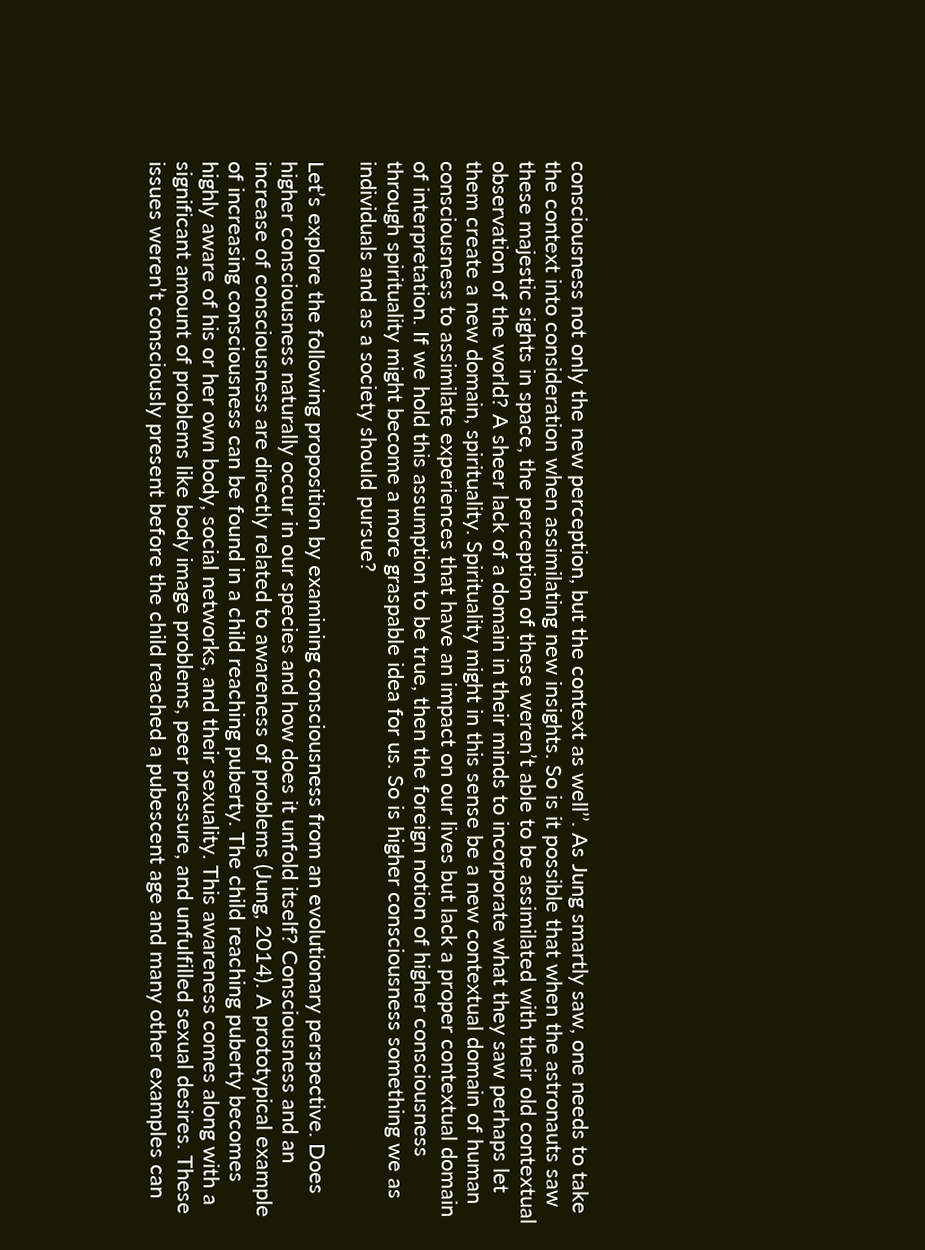consciousness not only the new perception, but the context as well’’. As Jung smartly saw, one needs to take the context into consideration when assimilating new insights. So is it possible that when the astronauts saw these majestic sights in space, the perception of these weren’t able to be assimilated with their old contextual observation of the world? A sheer lack of a domain in their minds to incorporate what they saw perhaps let them create a new domain, spirituality. Spirituality might in this sense be a new contextual domain of human consciousness to assimilate experiences that have an impact on our lives but lack a proper contextual domain of interpretation. If we hold this assumption to be true, then the foreign notion of higher consciousness through spirituality might become a more graspable idea for us. So is higher consciousness something we as individuals and as a society should pursue?

Let’s explore the following proposition by examining consciousness from an evolutionary perspective. Does higher consciousness naturally occur in our species and how does it unfold itself? Consciousness and an increase of consciousness are directly related to awareness of problems (Jung, 2014). A prototypical example of increasing consciousness can be found in a child reaching puberty. The child reaching puberty becomes highly aware of his or her own body, social networks, and their sexuality. This awareness comes along with a significant amount of problems like body image problems, peer pressure, and unfulfilled sexual desires. These issues weren’t consciously present before the child reached a pubescent age and many other examples can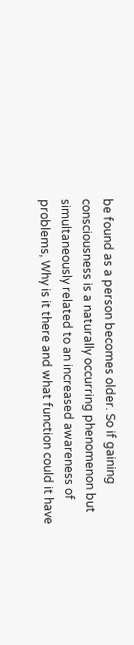be found as a person becomes older. So if gaining consciousness is a naturally occurring phenomenon but simultaneously related to an increased awareness of problems, Why is it there and what function could it have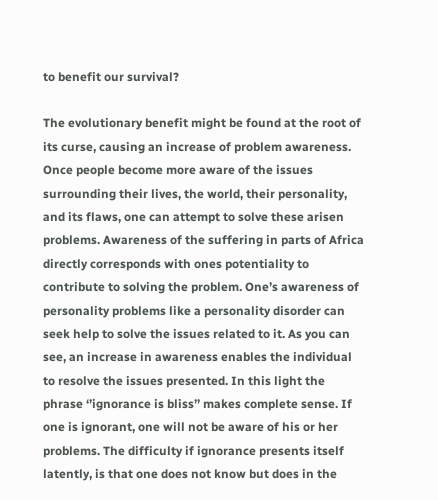to benefit our survival?

The evolutionary benefit might be found at the root of its curse, causing an increase of problem awareness. Once people become more aware of the issues surrounding their lives, the world, their personality, and its flaws, one can attempt to solve these arisen problems. Awareness of the suffering in parts of Africa directly corresponds with ones potentiality to contribute to solving the problem. One’s awareness of personality problems like a personality disorder can seek help to solve the issues related to it. As you can see, an increase in awareness enables the individual to resolve the issues presented. In this light the phrase ‘’ignorance is bliss’’ makes complete sense. If one is ignorant, one will not be aware of his or her problems. The difficulty if ignorance presents itself latently, is that one does not know but does in the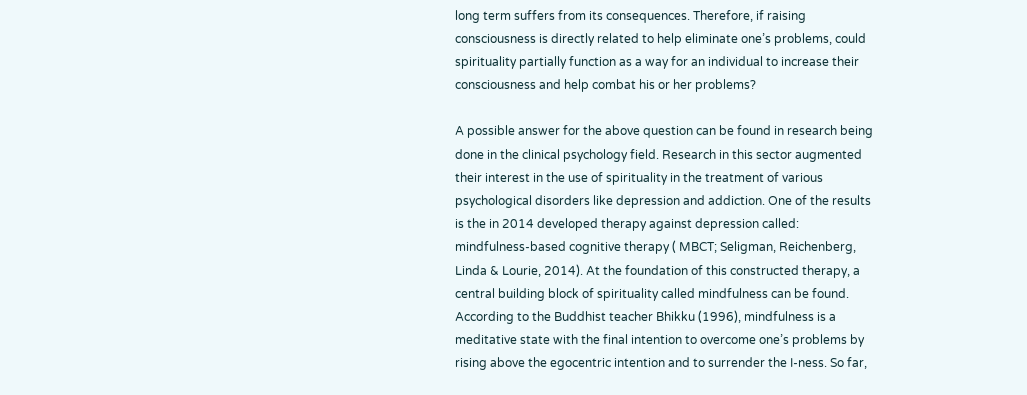long term suffers from its consequences. Therefore, if raising consciousness is directly related to help eliminate one’s problems, could spirituality partially function as a way for an individual to increase their consciousness and help combat his or her problems?

A possible answer for the above question can be found in research being done in the clinical psychology field. Research in this sector augmented their interest in the use of spirituality in the treatment of various psychological disorders like depression and addiction. One of the results is the in 2014 developed therapy against depression called: mindfulness-based cognitive therapy ( MBCT; Seligman, Reichenberg, Linda & Lourie, 2014). At the foundation of this constructed therapy, a central building block of spirituality called mindfulness can be found. According to the Buddhist teacher Bhikku (1996), mindfulness is a meditative state with the final intention to overcome one’s problems by rising above the egocentric intention and to surrender the I-ness. So far,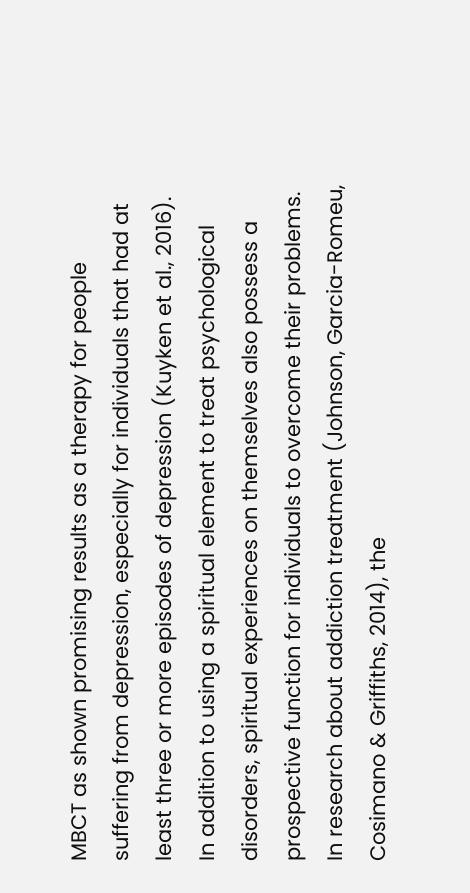MBCT as shown promising results as a therapy for people suffering from depression, especially for individuals that had at least three or more episodes of depression (Kuyken et al., 2016). In addition to using a spiritual element to treat psychological disorders, spiritual experiences on themselves also possess a prospective function for individuals to overcome their problems. In research about addiction treatment (Johnson, Garcia-Romeu, Cosimano & Griffiths, 2014), the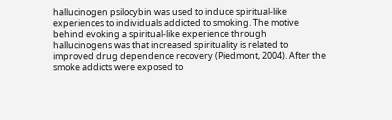hallucinogen psilocybin was used to induce spiritual-like experiences to individuals addicted to smoking. The motive behind evoking a spiritual-like experience through hallucinogens was that increased spirituality is related to improved drug dependence recovery (Piedmont, 2004). After the smoke addicts were exposed to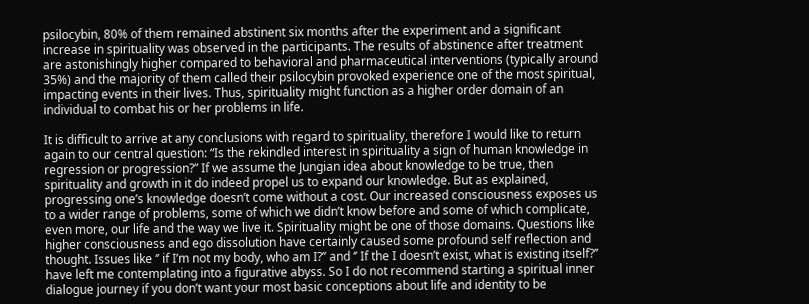psilocybin, 80% of them remained abstinent six months after the experiment and a significant increase in spirituality was observed in the participants. The results of abstinence after treatment are astonishingly higher compared to behavioral and pharmaceutical interventions (typically around 35%) and the majority of them called their psilocybin provoked experience one of the most spiritual, impacting events in their lives. Thus, spirituality might function as a higher order domain of an individual to combat his or her problems in life.

It is difficult to arrive at any conclusions with regard to spirituality, therefore I would like to return again to our central question: “Is the rekindled interest in spirituality a sign of human knowledge in regression or progression?” If we assume the Jungian idea about knowledge to be true, then spirituality and growth in it do indeed propel us to expand our knowledge. But as explained, progressing one’s knowledge doesn’t come without a cost. Our increased consciousness exposes us to a wider range of problems, some of which we didn’t know before and some of which complicate, even more, our life and the way we live it. Spirituality might be one of those domains. Questions like higher consciousness and ego dissolution have certainly caused some profound self reflection and thought. Issues like ‘’ if I’m not my body, who am I?’’ and ‘’ If the I doesn’t exist, what is existing itself?’’ have left me contemplating into a figurative abyss. So I do not recommend starting a spiritual inner dialogue journey if you don’t want your most basic conceptions about life and identity to be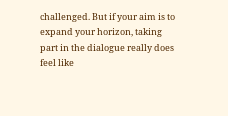challenged. But if your aim is to expand your horizon, taking part in the dialogue really does feel like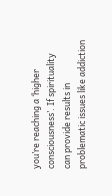you’re reaching a ‘higher consciousness’. If spirituality can provide results in problematic issues like addiction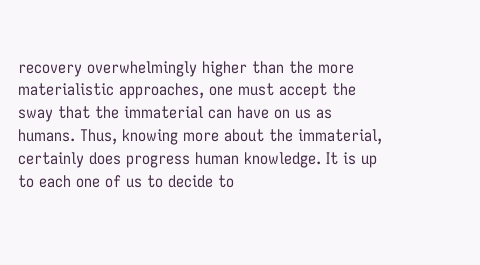recovery overwhelmingly higher than the more materialistic approaches, one must accept the sway that the immaterial can have on us as humans. Thus, knowing more about the immaterial, certainly does progress human knowledge. It is up to each one of us to decide to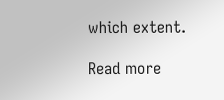which extent.

Read more